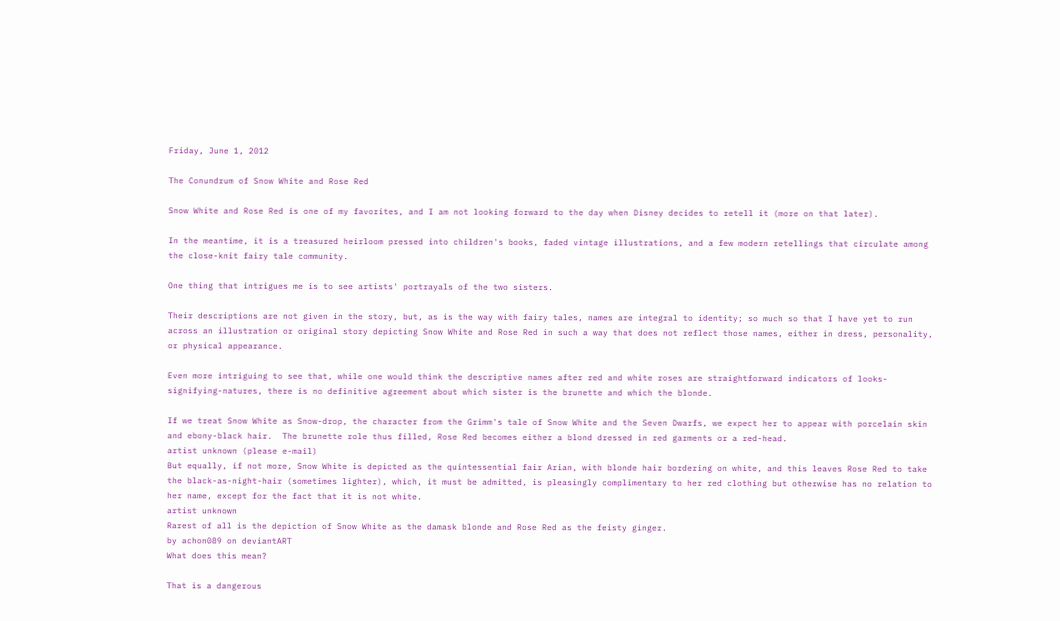Friday, June 1, 2012

The Conundrum of Snow White and Rose Red

Snow White and Rose Red is one of my favorites, and I am not looking forward to the day when Disney decides to retell it (more on that later).

In the meantime, it is a treasured heirloom pressed into children's books, faded vintage illustrations, and a few modern retellings that circulate among the close-knit fairy tale community.

One thing that intrigues me is to see artists' portrayals of the two sisters.

Their descriptions are not given in the story, but, as is the way with fairy tales, names are integral to identity; so much so that I have yet to run across an illustration or original story depicting Snow White and Rose Red in such a way that does not reflect those names, either in dress, personality, or physical appearance.

Even more intriguing to see that, while one would think the descriptive names after red and white roses are straightforward indicators of looks-signifying-natures, there is no definitive agreement about which sister is the brunette and which the blonde.

If we treat Snow White as Snow-drop, the character from the Grimm's tale of Snow White and the Seven Dwarfs, we expect her to appear with porcelain skin and ebony-black hair.  The brunette role thus filled, Rose Red becomes either a blond dressed in red garments or a red-head.
artist unknown (please e-mail)
But equally, if not more, Snow White is depicted as the quintessential fair Arian, with blonde hair bordering on white, and this leaves Rose Red to take the black-as-night-hair (sometimes lighter), which, it must be admitted, is pleasingly complimentary to her red clothing but otherwise has no relation to her name, except for the fact that it is not white.
artist unknown
Rarest of all is the depiction of Snow White as the damask blonde and Rose Red as the feisty ginger.
by achon089 on deviantART
What does this mean?

That is a dangerous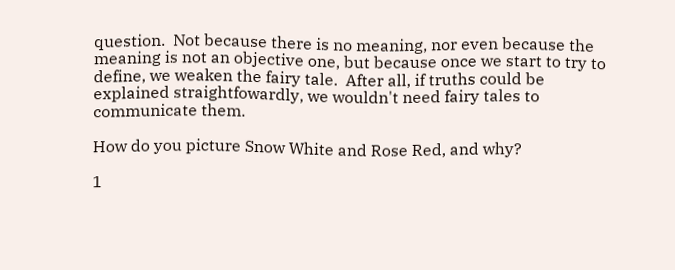question.  Not because there is no meaning, nor even because the meaning is not an objective one, but because once we start to try to define, we weaken the fairy tale.  After all, if truths could be explained straightfowardly, we wouldn't need fairy tales to communicate them.

How do you picture Snow White and Rose Red, and why?

1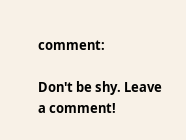comment:

Don't be shy. Leave a comment!